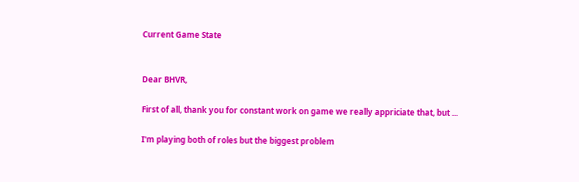Current Game State


Dear BHVR,

First of all, thank you for constant work on game we really appriciate that, but ...

I'm playing both of roles but the biggest problem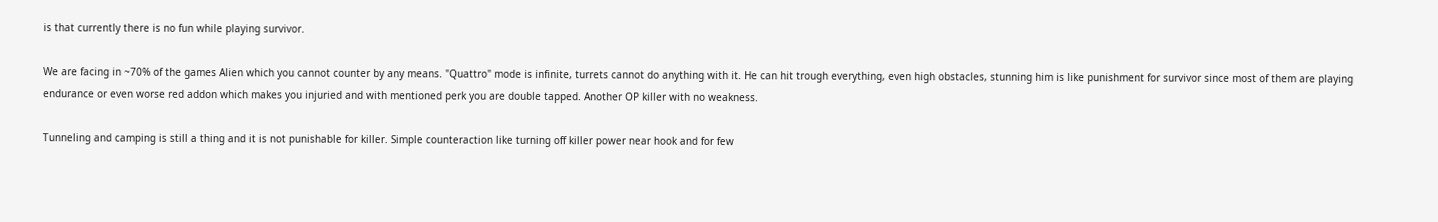is that currently there is no fun while playing survivor.

We are facing in ~70% of the games Alien which you cannot counter by any means. "Quattro" mode is infinite, turrets cannot do anything with it. He can hit trough everything, even high obstacles, stunning him is like punishment for survivor since most of them are playing endurance or even worse red addon which makes you injuried and with mentioned perk you are double tapped. Another OP killer with no weakness.

Tunneling and camping is still a thing and it is not punishable for killer. Simple counteraction like turning off killer power near hook and for few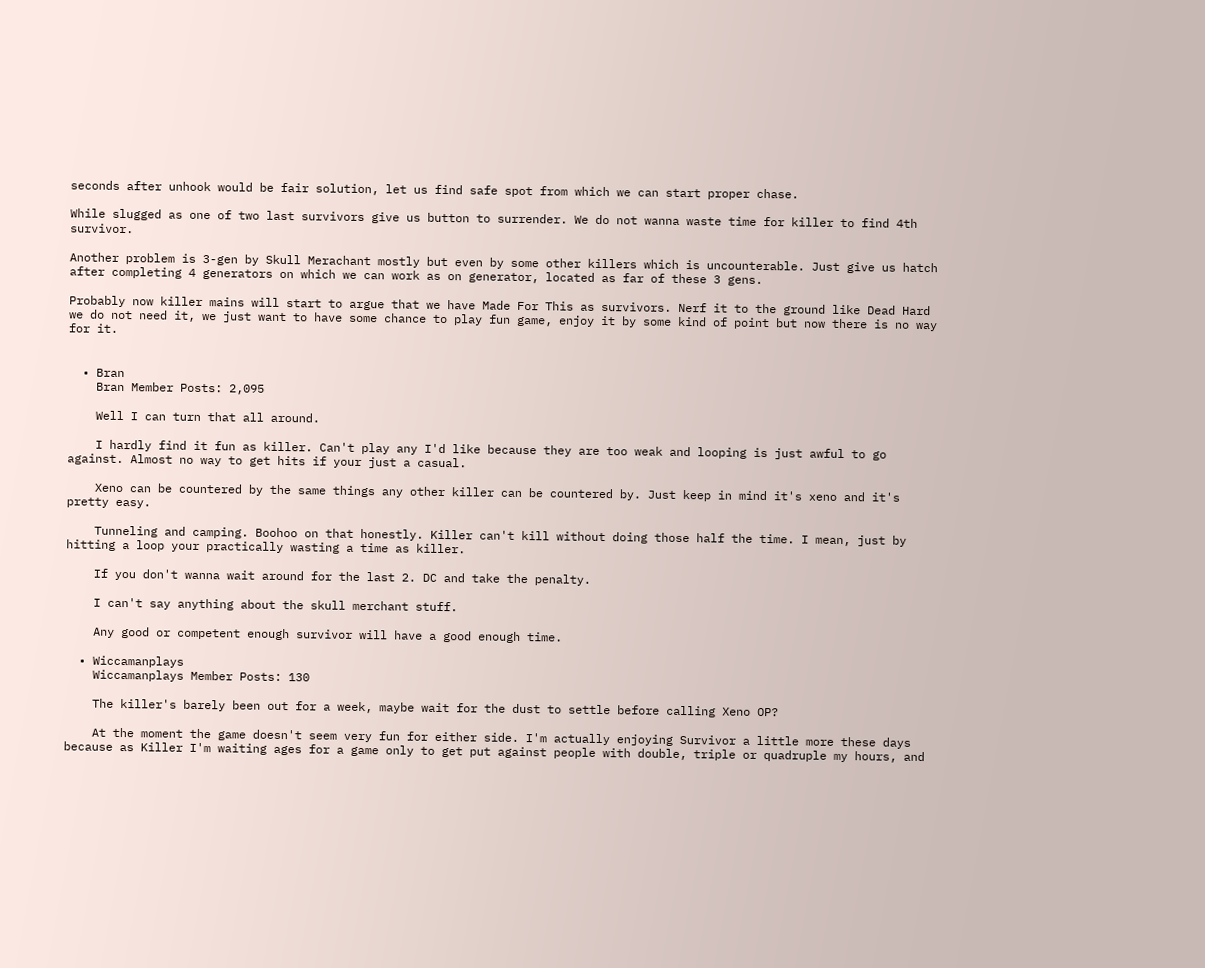seconds after unhook would be fair solution, let us find safe spot from which we can start proper chase.

While slugged as one of two last survivors give us button to surrender. We do not wanna waste time for killer to find 4th survivor.

Another problem is 3-gen by Skull Merachant mostly but even by some other killers which is uncounterable. Just give us hatch after completing 4 generators on which we can work as on generator, located as far of these 3 gens.

Probably now killer mains will start to argue that we have Made For This as survivors. Nerf it to the ground like Dead Hard we do not need it, we just want to have some chance to play fun game, enjoy it by some kind of point but now there is no way for it.


  • Bran
    Bran Member Posts: 2,095

    Well I can turn that all around.

    I hardly find it fun as killer. Can't play any I'd like because they are too weak and looping is just awful to go against. Almost no way to get hits if your just a casual.

    Xeno can be countered by the same things any other killer can be countered by. Just keep in mind it's xeno and it's pretty easy.

    Tunneling and camping. Boohoo on that honestly. Killer can't kill without doing those half the time. I mean, just by hitting a loop your practically wasting a time as killer.

    If you don't wanna wait around for the last 2. DC and take the penalty.

    I can't say anything about the skull merchant stuff.

    Any good or competent enough survivor will have a good enough time.

  • Wiccamanplays
    Wiccamanplays Member Posts: 130

    The killer's barely been out for a week, maybe wait for the dust to settle before calling Xeno OP?

    At the moment the game doesn't seem very fun for either side. I'm actually enjoying Survivor a little more these days because as Killer I'm waiting ages for a game only to get put against people with double, triple or quadruple my hours, and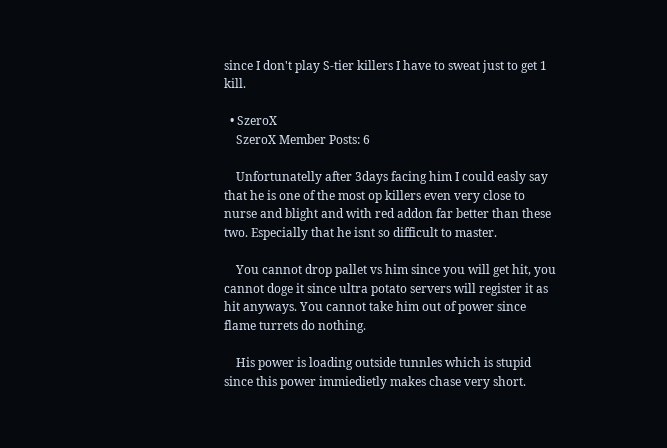since I don't play S-tier killers I have to sweat just to get 1 kill.

  • SzeroX
    SzeroX Member Posts: 6

    Unfortunatelly after 3days facing him I could easly say that he is one of the most op killers even very close to nurse and blight and with red addon far better than these two. Especially that he isnt so difficult to master.

    You cannot drop pallet vs him since you will get hit, you cannot doge it since ultra potato servers will register it as hit anyways. You cannot take him out of power since flame turrets do nothing.

    His power is loading outside tunnles which is stupid since this power immiedietly makes chase very short.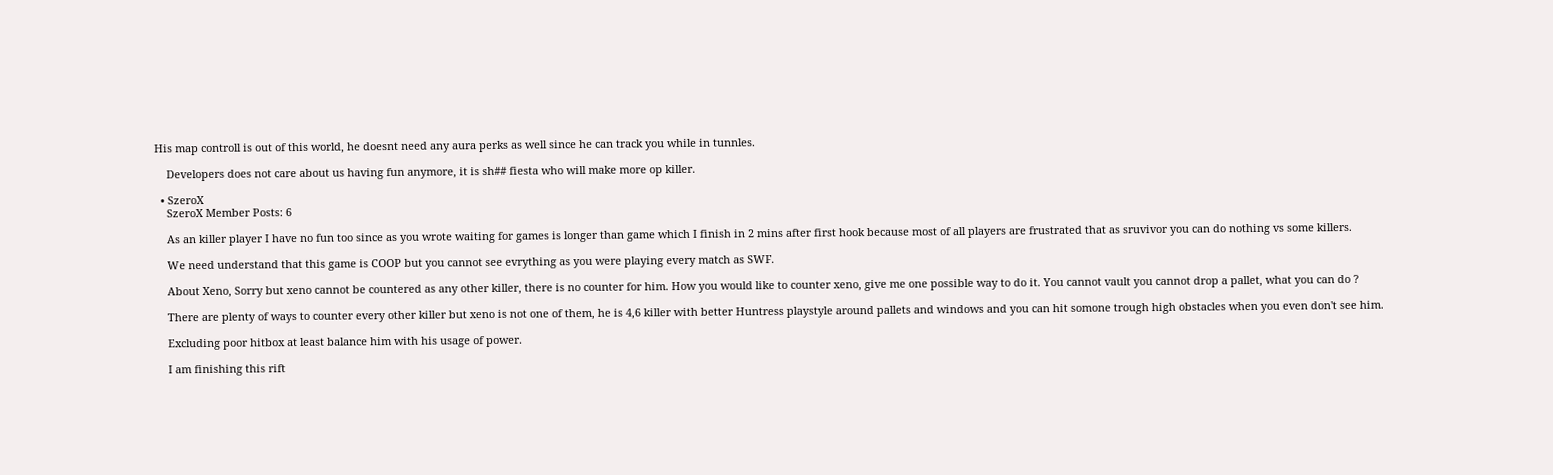His map controll is out of this world, he doesnt need any aura perks as well since he can track you while in tunnles.

    Developers does not care about us having fun anymore, it is sh## fiesta who will make more op killer.

  • SzeroX
    SzeroX Member Posts: 6

    As an killer player I have no fun too since as you wrote waiting for games is longer than game which I finish in 2 mins after first hook because most of all players are frustrated that as sruvivor you can do nothing vs some killers.

    We need understand that this game is COOP but you cannot see evrything as you were playing every match as SWF.

    About Xeno, Sorry but xeno cannot be countered as any other killer, there is no counter for him. How you would like to counter xeno, give me one possible way to do it. You cannot vault you cannot drop a pallet, what you can do ?

    There are plenty of ways to counter every other killer but xeno is not one of them, he is 4,6 killer with better Huntress playstyle around pallets and windows and you can hit somone trough high obstacles when you even don't see him.

    Excluding poor hitbox at least balance him with his usage of power.

    I am finishing this rift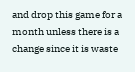and drop this game for a month unless there is a change since it is waste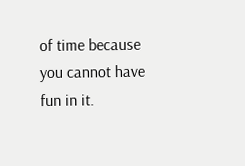of time because you cannot have fun in it.